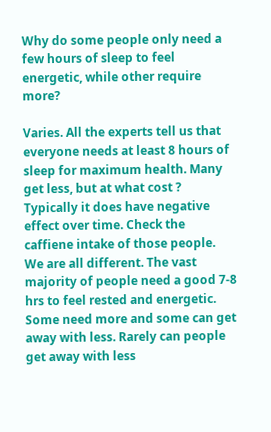Why do some people only need a few hours of sleep to feel energetic, while other require more?

Varies. All the experts tell us that everyone needs at least 8 hours of sleep for maximum health. Many get less, but at what cost ? Typically it does have negative effect over time. Check the caffiene intake of those people.
We are all different. The vast majority of people need a good 7-8 hrs to feel rested and energetic. Some need more and some can get away with less. Rarely can people get away with less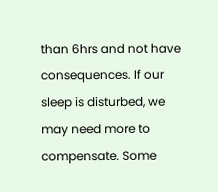than 6hrs and not have consequences. If our sleep is disturbed, we may need more to compensate. Some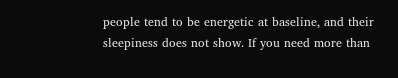people tend to be energetic at baseline, and their sleepiness does not show. If you need more than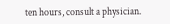ten hours, consult a physician.